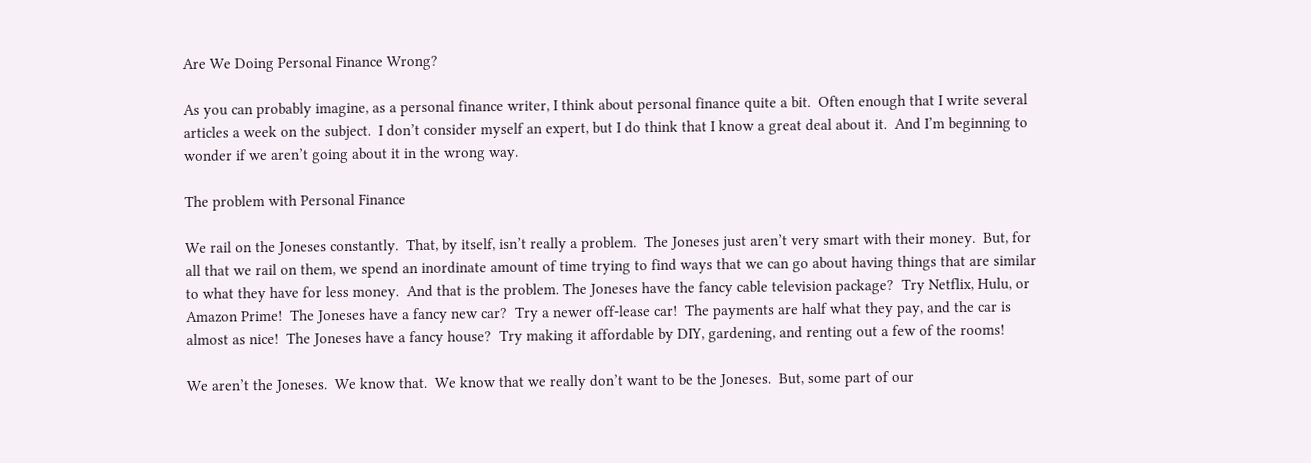Are We Doing Personal Finance Wrong?

As you can probably imagine, as a personal finance writer, I think about personal finance quite a bit.  Often enough that I write several articles a week on the subject.  I don’t consider myself an expert, but I do think that I know a great deal about it.  And I’m beginning to wonder if we aren’t going about it in the wrong way.

The problem with Personal Finance

We rail on the Joneses constantly.  That, by itself, isn’t really a problem.  The Joneses just aren’t very smart with their money.  But, for all that we rail on them, we spend an inordinate amount of time trying to find ways that we can go about having things that are similar to what they have for less money.  And that is the problem. The Joneses have the fancy cable television package?  Try Netflix, Hulu, or Amazon Prime!  The Joneses have a fancy new car?  Try a newer off-lease car!  The payments are half what they pay, and the car is almost as nice!  The Joneses have a fancy house?  Try making it affordable by DIY, gardening, and renting out a few of the rooms!

We aren’t the Joneses.  We know that.  We know that we really don’t want to be the Joneses.  But, some part of our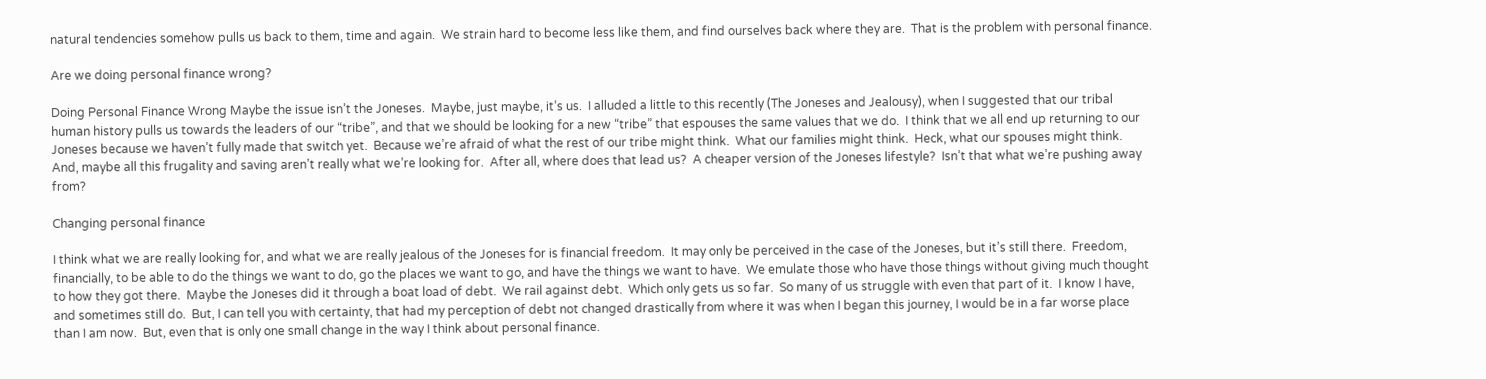natural tendencies somehow pulls us back to them, time and again.  We strain hard to become less like them, and find ourselves back where they are.  That is the problem with personal finance.

Are we doing personal finance wrong?

Doing Personal Finance Wrong Maybe the issue isn’t the Joneses.  Maybe, just maybe, it’s us.  I alluded a little to this recently (The Joneses and Jealousy), when I suggested that our tribal human history pulls us towards the leaders of our “tribe”, and that we should be looking for a new “tribe” that espouses the same values that we do.  I think that we all end up returning to our Joneses because we haven’t fully made that switch yet.  Because we’re afraid of what the rest of our tribe might think.  What our families might think.  Heck, what our spouses might think.  And, maybe all this frugality and saving aren’t really what we’re looking for.  After all, where does that lead us?  A cheaper version of the Joneses lifestyle?  Isn’t that what we’re pushing away from?

Changing personal finance

I think what we are really looking for, and what we are really jealous of the Joneses for is financial freedom.  It may only be perceived in the case of the Joneses, but it’s still there.  Freedom, financially, to be able to do the things we want to do, go the places we want to go, and have the things we want to have.  We emulate those who have those things without giving much thought to how they got there.  Maybe the Joneses did it through a boat load of debt.  We rail against debt.  Which only gets us so far.  So many of us struggle with even that part of it.  I know I have, and sometimes still do.  But, I can tell you with certainty, that had my perception of debt not changed drastically from where it was when I began this journey, I would be in a far worse place than I am now.  But, even that is only one small change in the way I think about personal finance.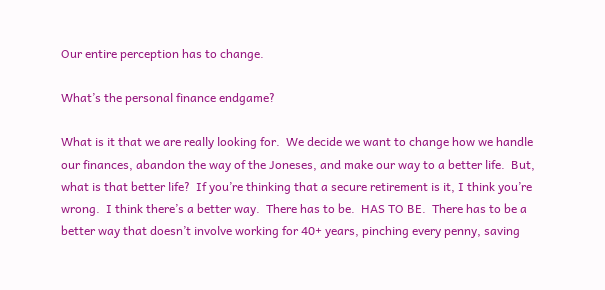Our entire perception has to change.

What’s the personal finance endgame?

What is it that we are really looking for.  We decide we want to change how we handle our finances, abandon the way of the Joneses, and make our way to a better life.  But, what is that better life?  If you’re thinking that a secure retirement is it, I think you’re wrong.  I think there’s a better way.  There has to be.  HAS TO BE.  There has to be a better way that doesn’t involve working for 40+ years, pinching every penny, saving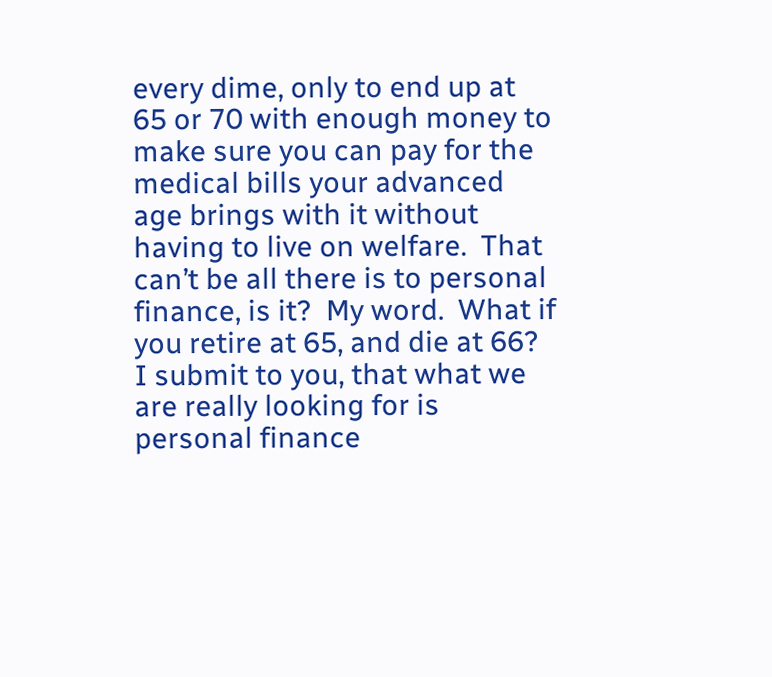every dime, only to end up at 65 or 70 with enough money to make sure you can pay for the medical bills your advanced age brings with it without having to live on welfare.  That can’t be all there is to personal finance, is it?  My word.  What if you retire at 65, and die at 66? I submit to you, that what we are really looking for is personal finance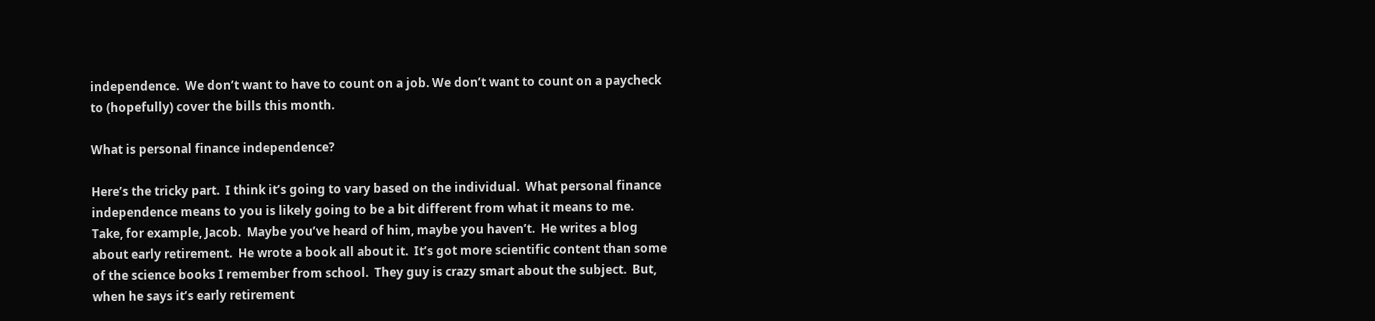independence.  We don’t want to have to count on a job. We don’t want to count on a paycheck to (hopefully) cover the bills this month.

What is personal finance independence?

Here’s the tricky part.  I think it’s going to vary based on the individual.  What personal finance independence means to you is likely going to be a bit different from what it means to me.  Take, for example, Jacob.  Maybe you’ve heard of him, maybe you haven’t.  He writes a blog about early retirement.  He wrote a book all about it.  It’s got more scientific content than some of the science books I remember from school.  They guy is crazy smart about the subject.  But, when he says it’s early retirement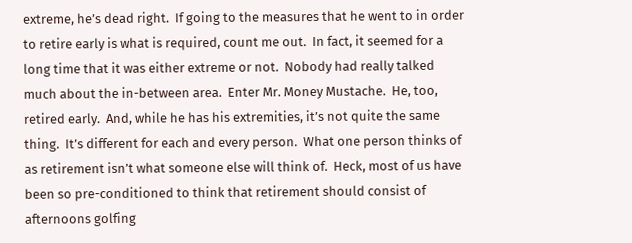extreme, he’s dead right.  If going to the measures that he went to in order to retire early is what is required, count me out.  In fact, it seemed for a long time that it was either extreme or not.  Nobody had really talked much about the in-between area.  Enter Mr. Money Mustache.  He, too, retired early.  And, while he has his extremities, it’s not quite the same thing.  It’s different for each and every person.  What one person thinks of as retirement isn’t what someone else will think of.  Heck, most of us have been so pre-conditioned to think that retirement should consist of afternoons golfing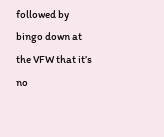followed by bingo down at the VFW that it’s no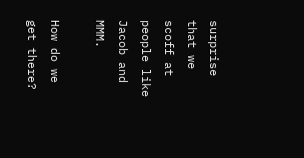surprise that we scoff at people like Jacob and MMM.

How do we get there?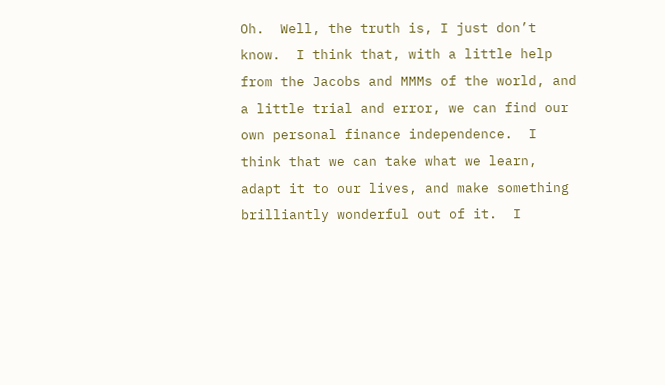Oh.  Well, the truth is, I just don’t know.  I think that, with a little help from the Jacobs and MMMs of the world, and a little trial and error, we can find our own personal finance independence.  I think that we can take what we learn, adapt it to our lives, and make something brilliantly wonderful out of it.  I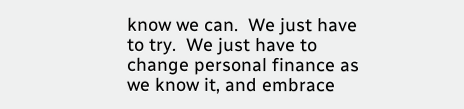know we can.  We just have to try.  We just have to change personal finance as we know it, and embrace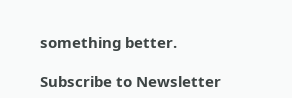something better.

Subscribe to Newsletter